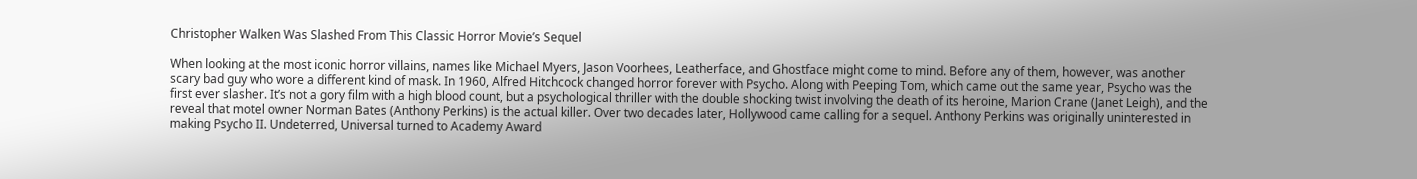Christopher Walken Was Slashed From This Classic Horror Movie’s Sequel

When looking at the most iconic horror villains, names like Michael Myers, Jason Voorhees, Leatherface, and Ghostface might come to mind. Before any of them, however, was another scary bad guy who wore a different kind of mask. In 1960, Alfred Hitchcock changed horror forever with Psycho. Along with Peeping Tom, which came out the same year, Psycho was the first ever slasher. It’s not a gory film with a high blood count, but a psychological thriller with the double shocking twist involving the death of its heroine, Marion Crane (Janet Leigh), and the reveal that motel owner Norman Bates (Anthony Perkins) is the actual killer. Over two decades later, Hollywood came calling for a sequel. Anthony Perkins was originally uninterested in making Psycho II. Undeterred, Universal turned to Academy Award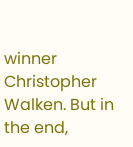winner Christopher Walken. But in the end,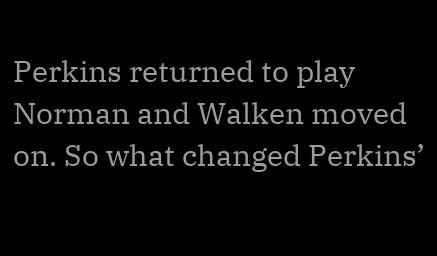Perkins returned to play Norman and Walken moved on. So what changed Perkins’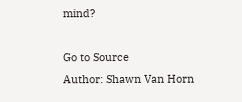mind?

Go to Source
Author: Shawn Van Horn